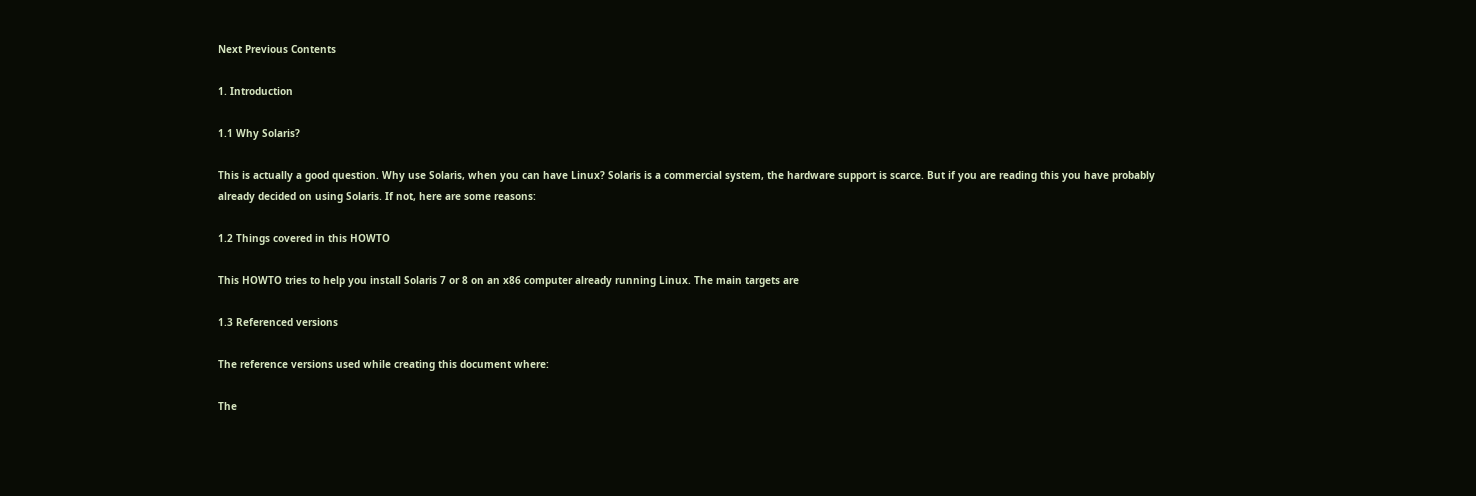Next Previous Contents

1. Introduction

1.1 Why Solaris?

This is actually a good question. Why use Solaris, when you can have Linux? Solaris is a commercial system, the hardware support is scarce. But if you are reading this you have probably already decided on using Solaris. If not, here are some reasons:

1.2 Things covered in this HOWTO

This HOWTO tries to help you install Solaris 7 or 8 on an x86 computer already running Linux. The main targets are

1.3 Referenced versions

The reference versions used while creating this document where:

The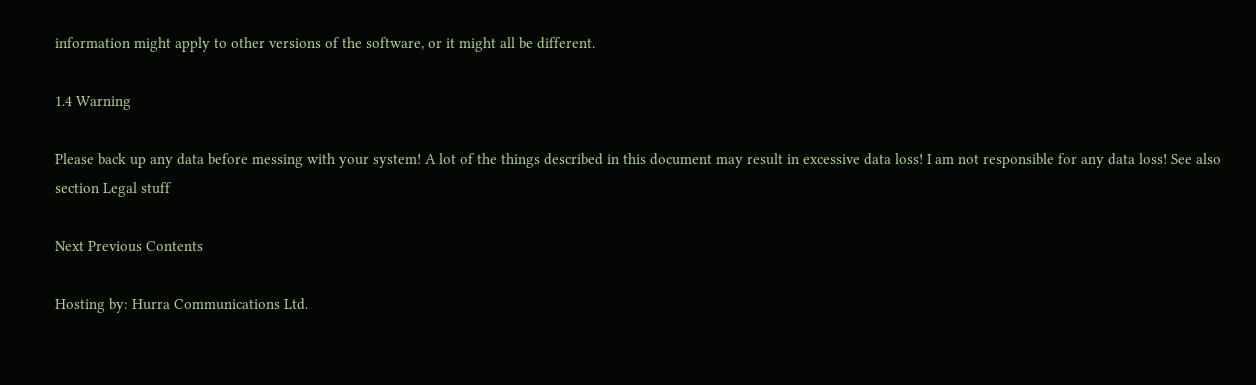information might apply to other versions of the software, or it might all be different.

1.4 Warning

Please back up any data before messing with your system! A lot of the things described in this document may result in excessive data loss! I am not responsible for any data loss! See also section Legal stuff

Next Previous Contents

Hosting by: Hurra Communications Ltd.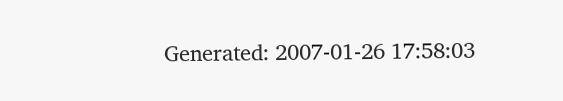Generated: 2007-01-26 17:58:03